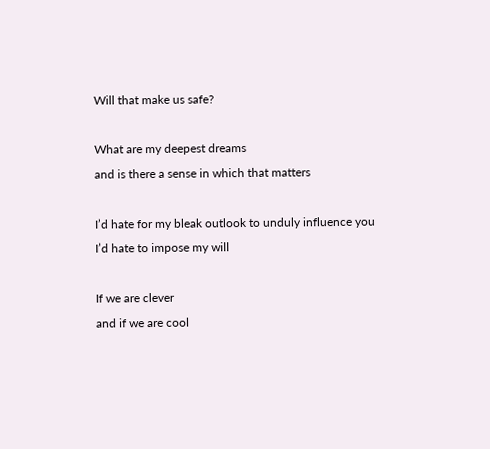Will that make us safe?

What are my deepest dreams
and is there a sense in which that matters

I’d hate for my bleak outlook to unduly influence you
I’d hate to impose my will

If we are clever
and if we are cool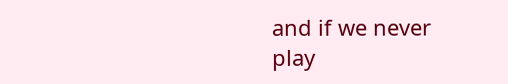and if we never
play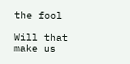the fool

Will that make us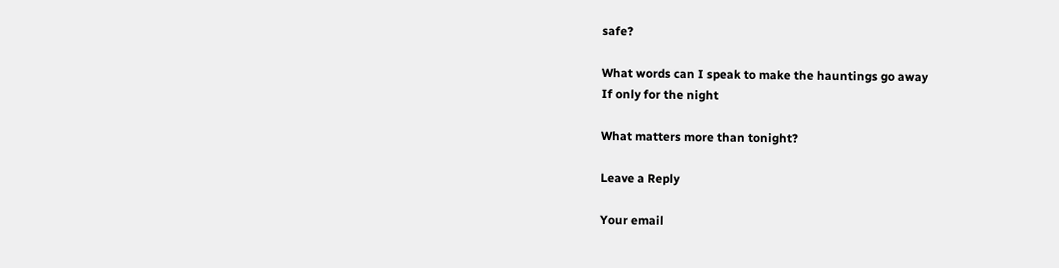safe?

What words can I speak to make the hauntings go away
If only for the night

What matters more than tonight?

Leave a Reply

Your email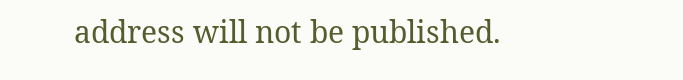address will not be published.